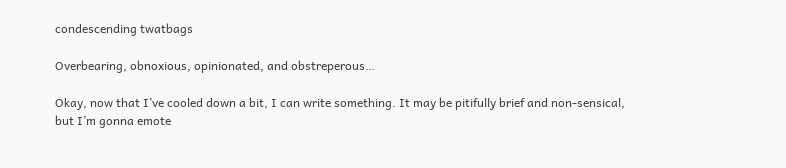condescending twatbags

Overbearing, obnoxious, opinionated, and obstreperous…

Okay, now that I’ve cooled down a bit, I can write something. It may be pitifully brief and non-sensical, but I’m gonna emote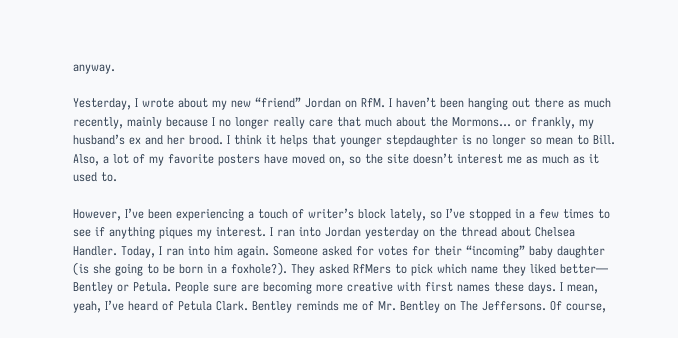anyway.

Yesterday, I wrote about my new “friend” Jordan on RfM. I haven’t been hanging out there as much recently, mainly because I no longer really care that much about the Mormons… or frankly, my husband’s ex and her brood. I think it helps that younger stepdaughter is no longer so mean to Bill. Also, a lot of my favorite posters have moved on, so the site doesn’t interest me as much as it used to.

However, I’ve been experiencing a touch of writer’s block lately, so I’ve stopped in a few times to see if anything piques my interest. I ran into Jordan yesterday on the thread about Chelsea Handler. Today, I ran into him again. Someone asked for votes for their “incoming” baby daughter (is she going to be born in a foxhole?). They asked RfMers to pick which name they liked better— Bentley or Petula. People sure are becoming more creative with first names these days. I mean, yeah, I’ve heard of Petula Clark. Bentley reminds me of Mr. Bentley on The Jeffersons. Of course,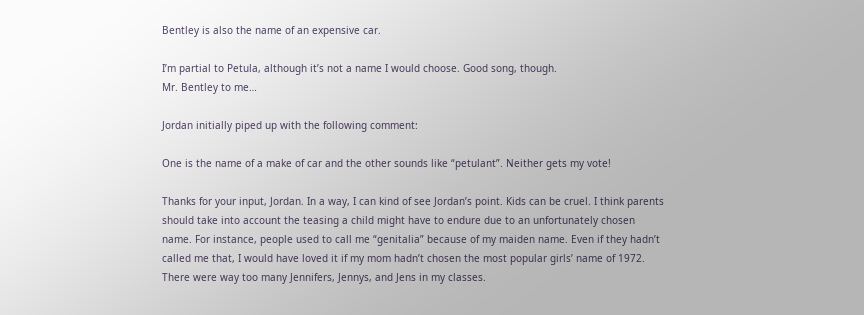Bentley is also the name of an expensive car.

I’m partial to Petula, although it’s not a name I would choose. Good song, though.
Mr. Bentley to me…

Jordan initially piped up with the following comment:

One is the name of a make of car and the other sounds like “petulant”. Neither gets my vote!

Thanks for your input, Jordan. In a way, I can kind of see Jordan’s point. Kids can be cruel. I think parents should take into account the teasing a child might have to endure due to an unfortunately chosen name. For instance, people used to call me “genitalia” because of my maiden name. Even if they hadn’t called me that, I would have loved it if my mom hadn’t chosen the most popular girls’ name of 1972. There were way too many Jennifers, Jennys, and Jens in my classes.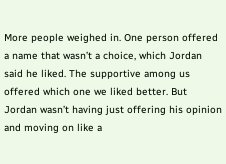More people weighed in. One person offered a name that wasn’t a choice, which Jordan said he liked. The supportive among us offered which one we liked better. But Jordan wasn’t having just offering his opinion and moving on like a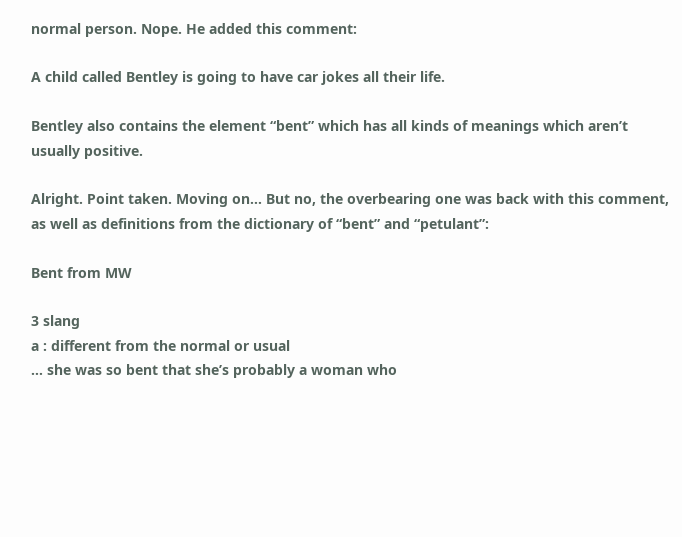normal person. Nope. He added this comment:

A child called Bentley is going to have car jokes all their life.

Bentley also contains the element “bent” which has all kinds of meanings which aren’t usually positive.

Alright. Point taken. Moving on… But no, the overbearing one was back with this comment, as well as definitions from the dictionary of “bent” and “petulant”:

Bent from MW

3 slang
a : different from the normal or usual
… she was so bent that she’s probably a woman who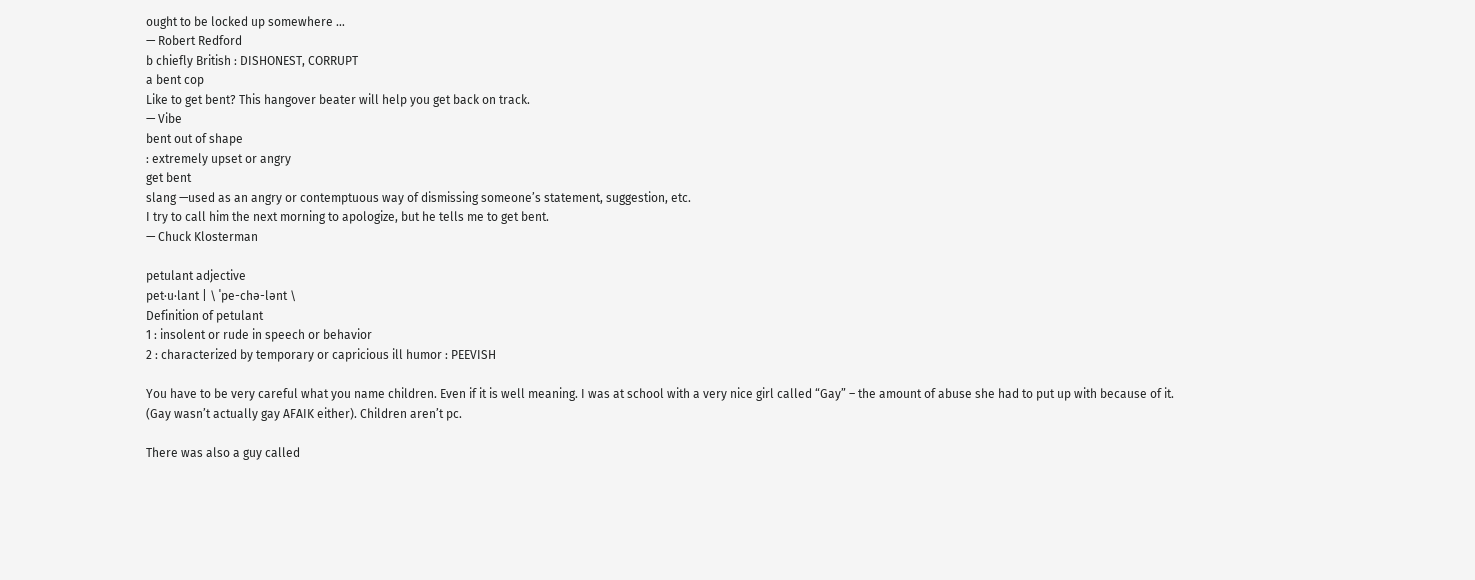ought to be locked up somewhere …
— Robert Redford
b chiefly British : DISHONEST, CORRUPT
a bent cop
Like to get bent? This hangover beater will help you get back on track.
— Vibe
bent out of shape
: extremely upset or angry
get bent
slang —used as an angry or contemptuous way of dismissing someone’s statement, suggestion, etc.
I try to call him the next morning to apologize, but he tells me to get bent.
— Chuck Klosterman

petulant adjective
pet·u·lant | \ ˈpe-chə-lənt \
Definition of petulant
1 : insolent or rude in speech or behavior
2 : characterized by temporary or capricious ill humor : PEEVISH

You have to be very careful what you name children. Even if it is well meaning. I was at school with a very nice girl called “Gay” – the amount of abuse she had to put up with because of it. (Gay wasn’t actually gay AFAIK either). Children aren’t pc.

There was also a guy called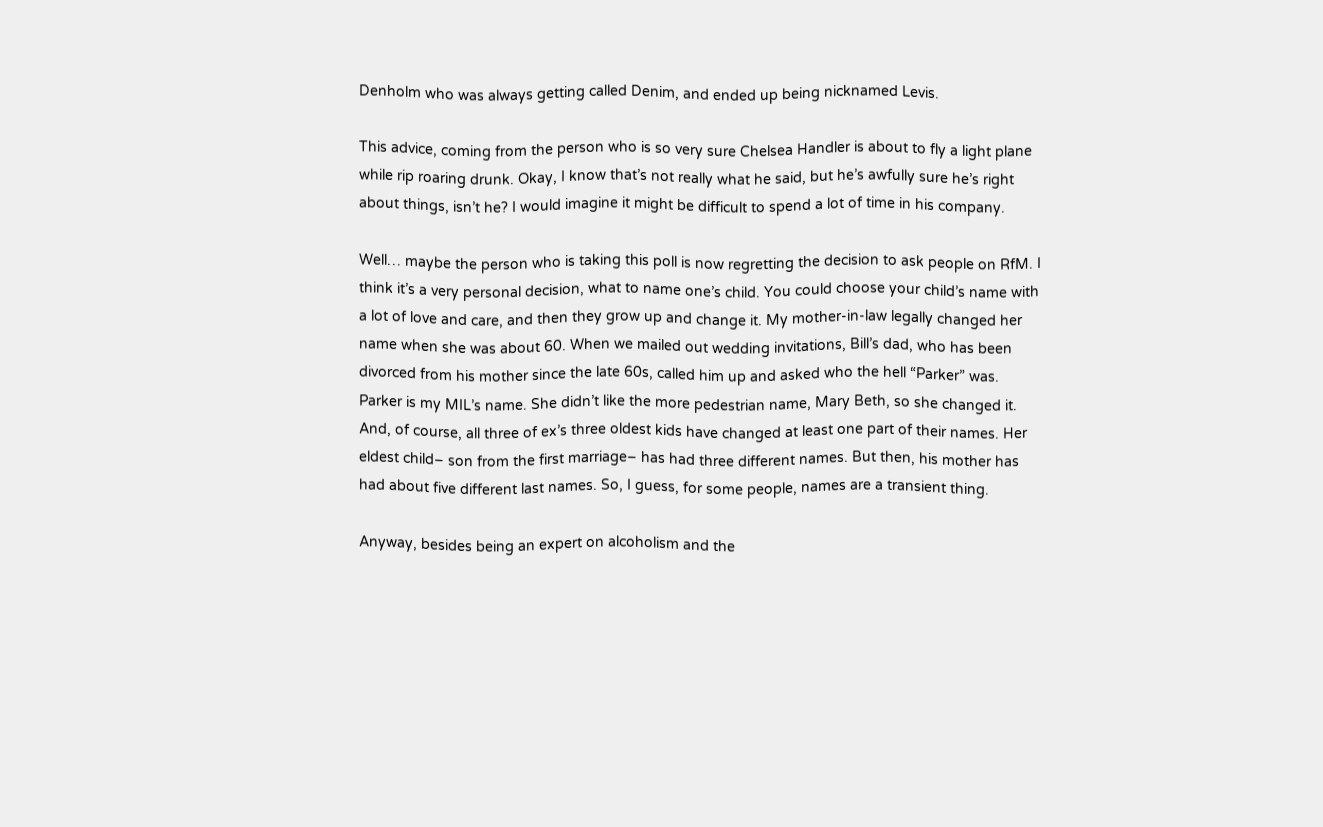Denholm who was always getting called Denim, and ended up being nicknamed Levis.

This advice, coming from the person who is so very sure Chelsea Handler is about to fly a light plane while rip roaring drunk. Okay, I know that’s not really what he said, but he’s awfully sure he’s right about things, isn’t he? I would imagine it might be difficult to spend a lot of time in his company.

Well… maybe the person who is taking this poll is now regretting the decision to ask people on RfM. I think it’s a very personal decision, what to name one’s child. You could choose your child’s name with a lot of love and care, and then they grow up and change it. My mother-in-law legally changed her name when she was about 60. When we mailed out wedding invitations, Bill’s dad, who has been divorced from his mother since the late 60s, called him up and asked who the hell “Parker” was. Parker is my MIL’s name. She didn’t like the more pedestrian name, Mary Beth, so she changed it. And, of course, all three of ex’s three oldest kids have changed at least one part of their names. Her eldest child– son from the first marriage– has had three different names. But then, his mother has had about five different last names. So, I guess, for some people, names are a transient thing.

Anyway, besides being an expert on alcoholism and the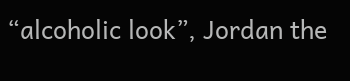“alcoholic look”, Jordan the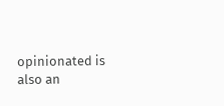opinionated is also an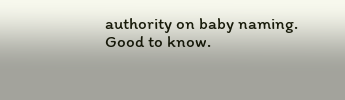authority on baby naming. Good to know.